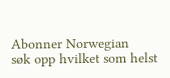Abonner Norwegian
søk opp hvilket som helst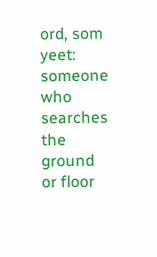ord, som yeet:
someone who searches the ground or floor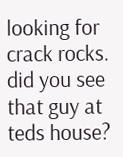looking for crack rocks.
did you see that guy at teds house?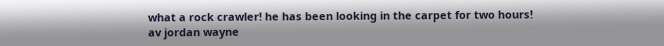what a rock crawler! he has been looking in the carpet for two hours!
av jordan wayne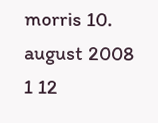morris 10. august 2008
1 12